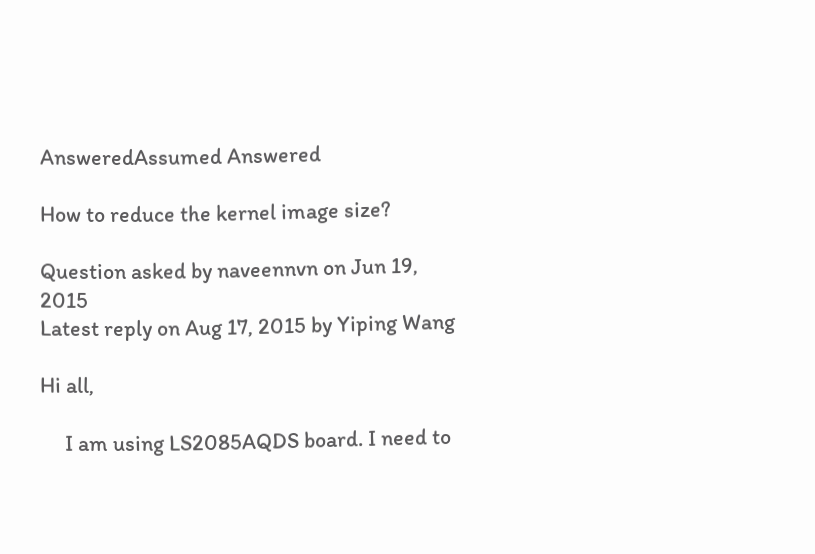AnsweredAssumed Answered

How to reduce the kernel image size?

Question asked by naveennvn on Jun 19, 2015
Latest reply on Aug 17, 2015 by Yiping Wang

Hi all,

     I am using LS2085AQDS board. I need to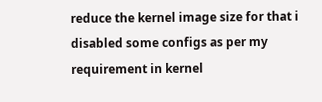reduce the kernel image size for that i disabled some configs as per my requirement in kernel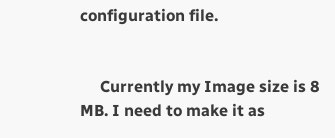configuration file.


     Currently my Image size is 8 MB. I need to make it as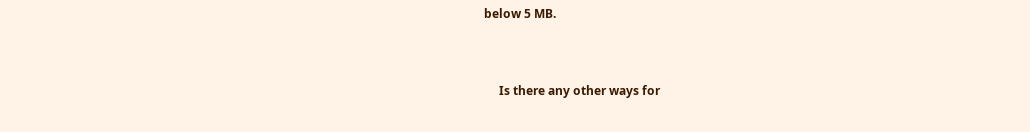below 5 MB.


     Is there any other ways for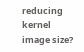reducing kernel image size?